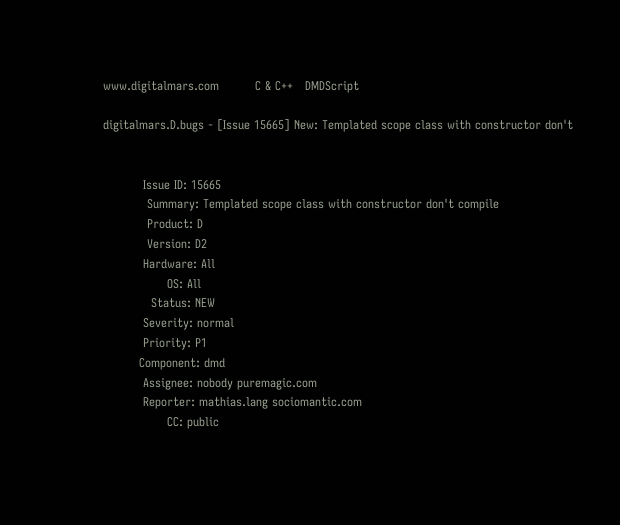www.digitalmars.com         C & C++   DMDScript

digitalmars.D.bugs - [Issue 15665] New: Templated scope class with constructor don't


          Issue ID: 15665
           Summary: Templated scope class with constructor don't compile
           Product: D
           Version: D2
          Hardware: All
                OS: All
            Status: NEW
          Severity: normal
          Priority: P1
         Component: dmd
          Assignee: nobody puremagic.com
          Reporter: mathias.lang sociomantic.com
                CC: public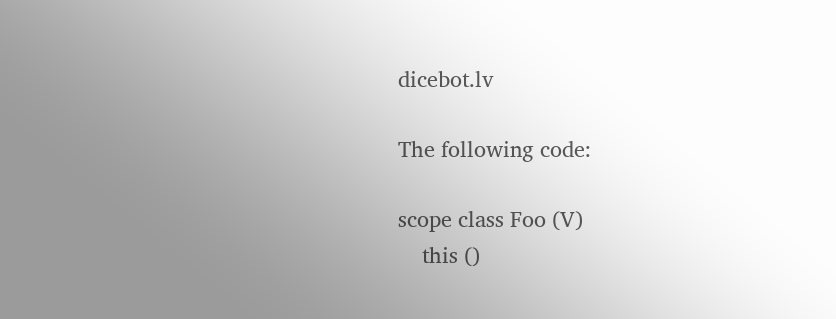dicebot.lv

The following code:

scope class Foo (V)
    this ()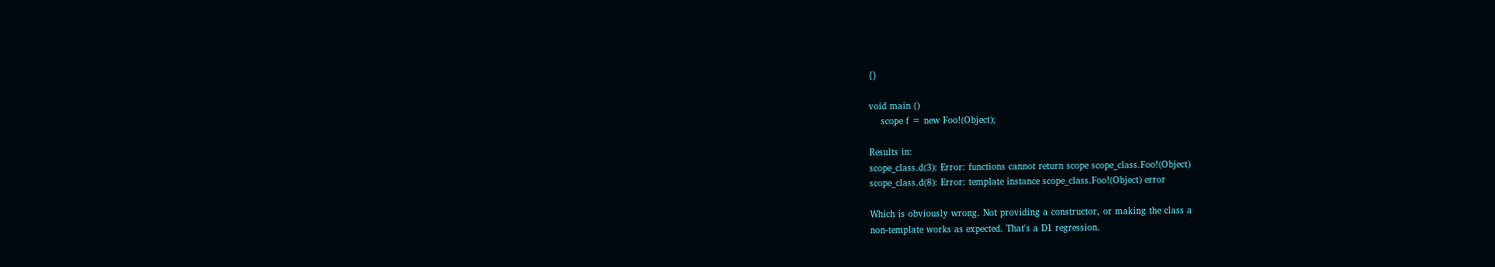{}

void main ()
    scope f = new Foo!(Object);

Results in:
scope_class.d(3): Error: functions cannot return scope scope_class.Foo!(Object)
scope_class.d(8): Error: template instance scope_class.Foo!(Object) error

Which is obviously wrong. Not providing a constructor, or making the class a
non-template works as expected. That's a D1 regression.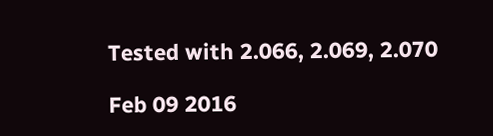Tested with 2.066, 2.069, 2.070

Feb 09 2016